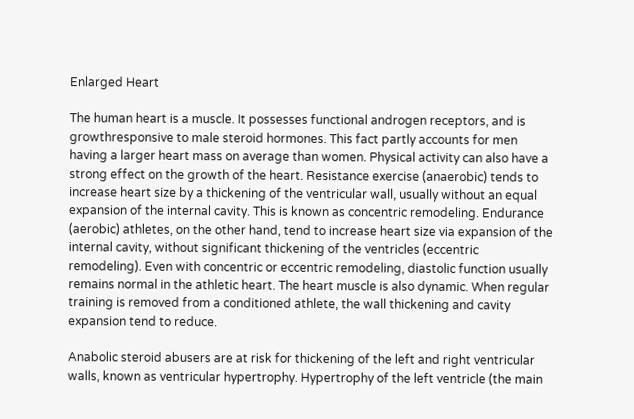Enlarged Heart

The human heart is a muscle. It possesses functional androgen receptors, and is growthresponsive to male steroid hormones. This fact partly accounts for men having a larger heart mass on average than women. Physical activity can also have a strong effect on the growth of the heart. Resistance exercise (anaerobic) tends to increase heart size by a thickening of the ventricular wall, usually without an equal expansion of the internal cavity. This is known as concentric remodeling. Endurance (aerobic) athletes, on the other hand, tend to increase heart size via expansion of the internal cavity, without significant thickening of the ventricles (eccentric remodeling). Even with concentric or eccentric remodeling, diastolic function usually remains normal in the athletic heart. The heart muscle is also dynamic. When regular training is removed from a conditioned athlete, the wall thickening and cavity expansion tend to reduce.

Anabolic steroid abusers are at risk for thickening of the left and right ventricular walls, known as ventricular hypertrophy. Hypertrophy of the left ventricle (the main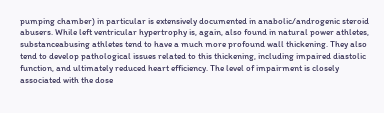pumping chamber) in particular is extensively documented in anabolic/androgenic steroid abusers. While left ventricular hypertrophy is, again, also found in natural power athletes, substanceabusing athletes tend to have a much more profound wall thickening. They also tend to develop pathological issues related to this thickening, including impaired diastolic function, and ultimately reduced heart efficiency. The level of impairment is closely associated with the dose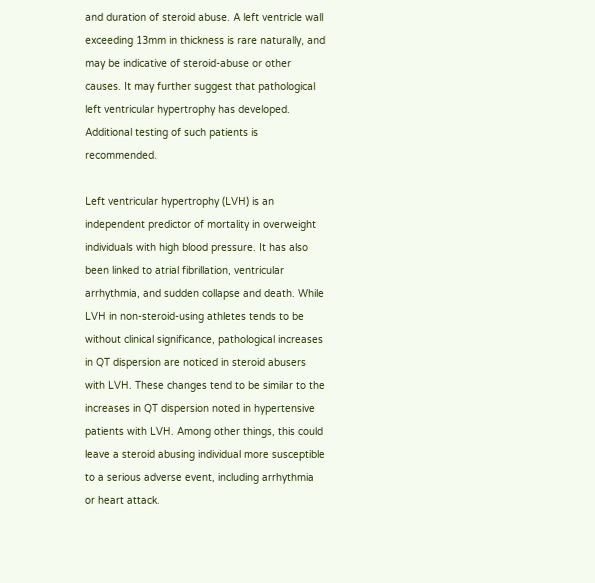and duration of steroid abuse. A left ventricle wall exceeding 13mm in thickness is rare naturally, and may be indicative of steroid-abuse or other causes. It may further suggest that pathological left ventricular hypertrophy has developed. Additional testing of such patients is recommended.

Left ventricular hypertrophy (LVH) is an independent predictor of mortality in overweight individuals with high blood pressure. It has also been linked to atrial fibrillation, ventricular arrhythmia, and sudden collapse and death. While LVH in non-steroid-using athletes tends to be without clinical significance, pathological increases in QT dispersion are noticed in steroid abusers with LVH. These changes tend to be similar to the increases in QT dispersion noted in hypertensive patients with LVH. Among other things, this could leave a steroid abusing individual more susceptible to a serious adverse event, including arrhythmia or heart attack.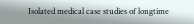Isolated medical case studies of longtime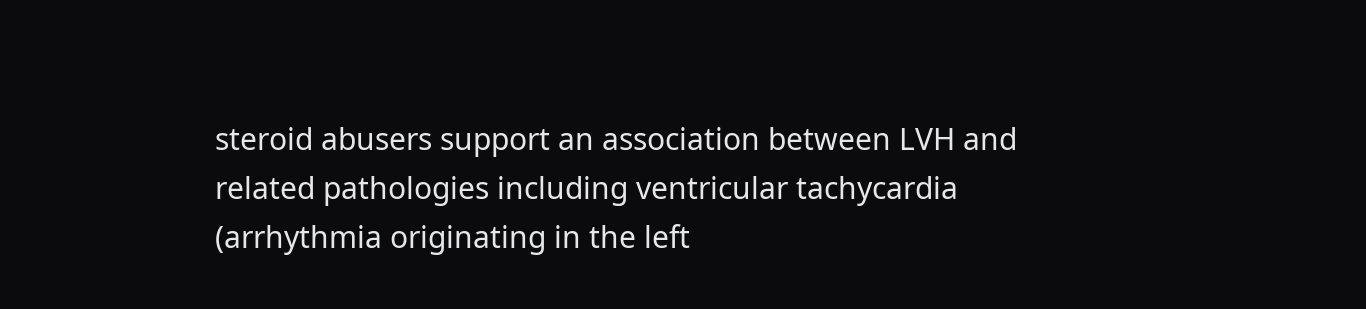steroid abusers support an association between LVH and related pathologies including ventricular tachycardia (arrhythmia originating in the left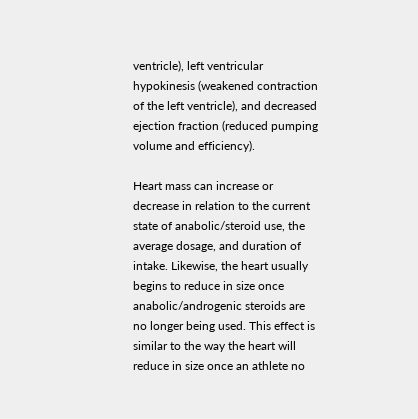ventricle), left ventricular hypokinesis (weakened contraction of the left ventricle), and decreased ejection fraction (reduced pumping volume and efficiency).

Heart mass can increase or decrease in relation to the current state of anabolic/steroid use, the average dosage, and duration of intake. Likewise, the heart usually begins to reduce in size once anabolic/androgenic steroids are no longer being used. This effect is similar to the way the heart will reduce in size once an athlete no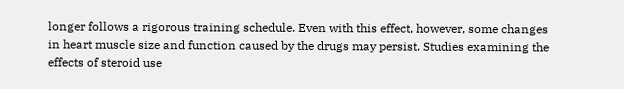longer follows a rigorous training schedule. Even with this effect, however, some changes in heart muscle size and function caused by the drugs may persist. Studies examining the effects of steroid use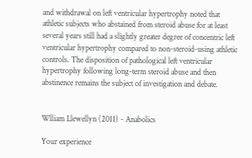and withdrawal on left ventricular hypertrophy noted that athletic subjects who abstained from steroid abuse for at least several years still had a slightly greater degree of concentric left ventricular hypertrophy compared to non-steroid-using athletic controls. The disposition of pathological left ventricular hypertrophy following long-term steroid abuse and then abstinence remains the subject of investigation and debate.


Wlliam Llewellyn (2011) - Anabolics

Your experience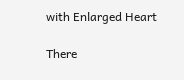with Enlarged Heart

There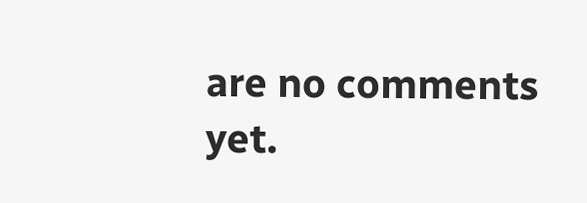are no comments yet.